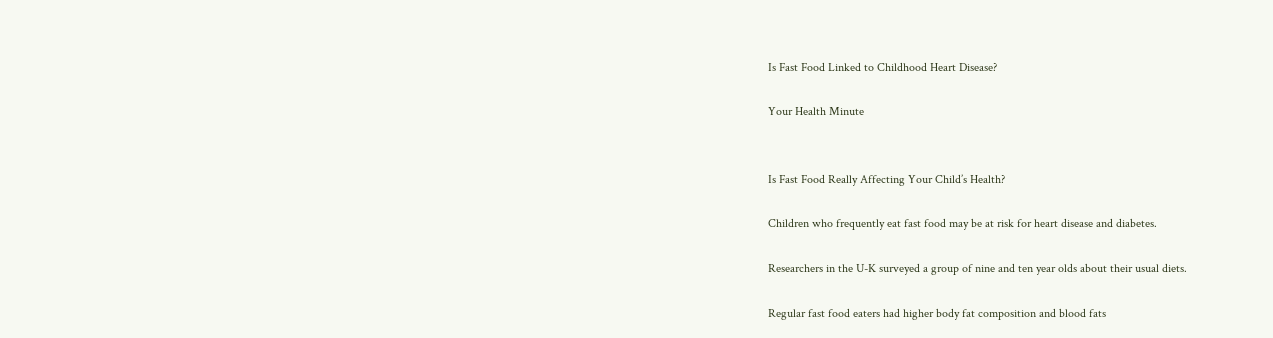Is Fast Food Linked to Childhood Heart Disease?

Your Health Minute


Is Fast Food Really Affecting Your Child’s Health?

Children who frequently eat fast food may be at risk for heart disease and diabetes.

Researchers in the U-K surveyed a group of nine and ten year olds about their usual diets.

Regular fast food eaters had higher body fat composition and blood fats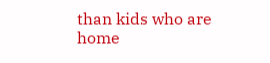than kids who are home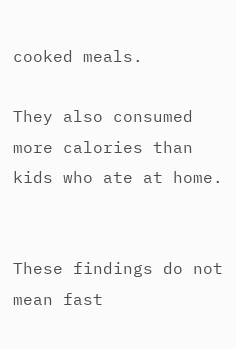cooked meals.

They also consumed more calories than kids who ate at home.


These findings do not mean fast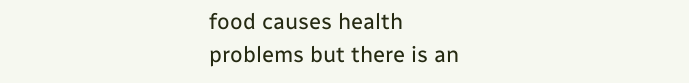food causes health problems but there is an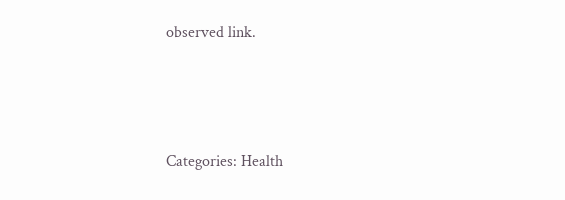observed link.



Categories: Health